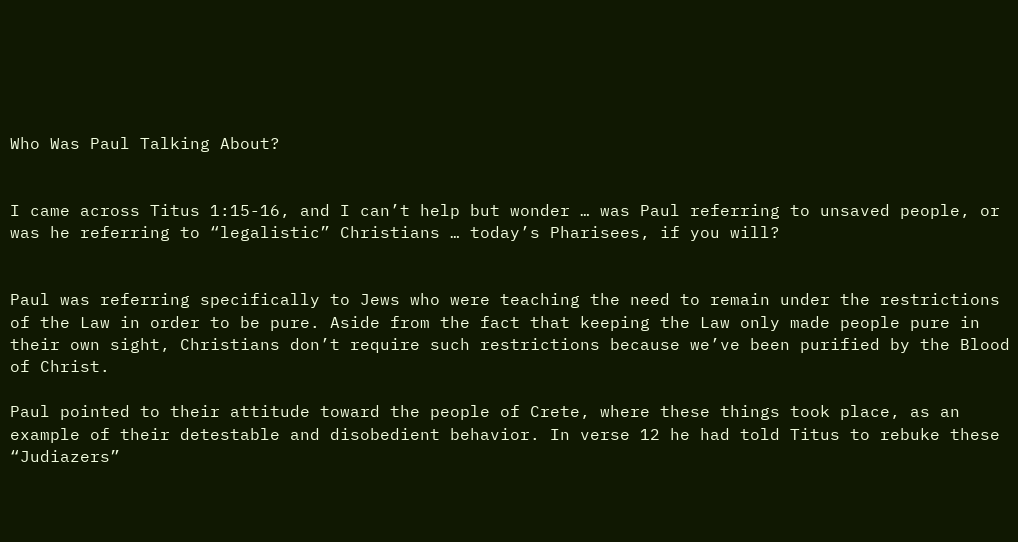Who Was Paul Talking About?


I came across Titus 1:15-16, and I can’t help but wonder … was Paul referring to unsaved people, or was he referring to “legalistic” Christians … today’s Pharisees, if you will?


Paul was referring specifically to Jews who were teaching the need to remain under the restrictions of the Law in order to be pure. Aside from the fact that keeping the Law only made people pure in their own sight, Christians don’t require such restrictions because we’ve been purified by the Blood of Christ.

Paul pointed to their attitude toward the people of Crete, where these things took place, as an example of their detestable and disobedient behavior. In verse 12 he had told Titus to rebuke these “Judiazers”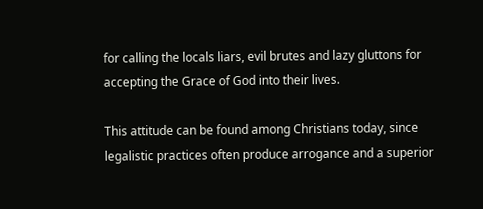for calling the locals liars, evil brutes and lazy gluttons for accepting the Grace of God into their lives.

This attitude can be found among Christians today, since legalistic practices often produce arrogance and a superior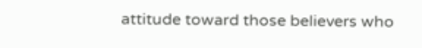attitude toward those believers who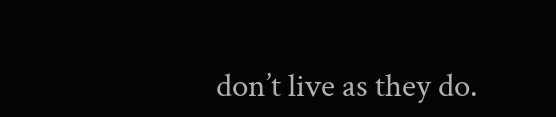don’t live as they do.